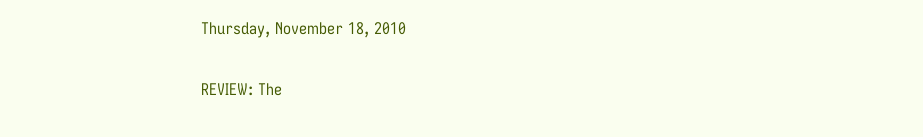Thursday, November 18, 2010

REVIEW: The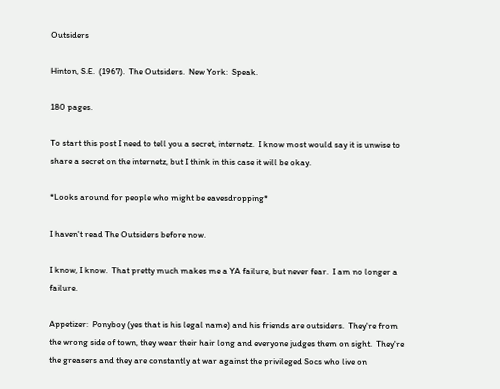Outsiders

Hinton, S.E.  (1967).  The Outsiders.  New York:  Speak.

180 pages.

To start this post I need to tell you a secret, internetz.  I know most would say it is unwise to share a secret on the internetz, but I think in this case it will be okay.

*Looks around for people who might be eavesdropping*

I haven't read The Outsiders before now.

I know, I know.  That pretty much makes me a YA failure, but never fear.  I am no longer a failure.

Appetizer:  Ponyboy (yes that is his legal name) and his friends are outsiders.  They're from the wrong side of town, they wear their hair long and everyone judges them on sight.  They're the greasers and they are constantly at war against the privileged Socs who live on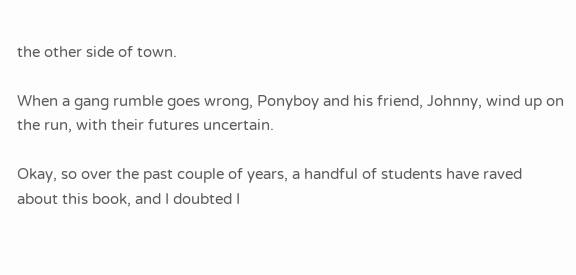the other side of town.

When a gang rumble goes wrong, Ponyboy and his friend, Johnny, wind up on the run, with their futures uncertain.

Okay, so over the past couple of years, a handful of students have raved about this book, and I doubted I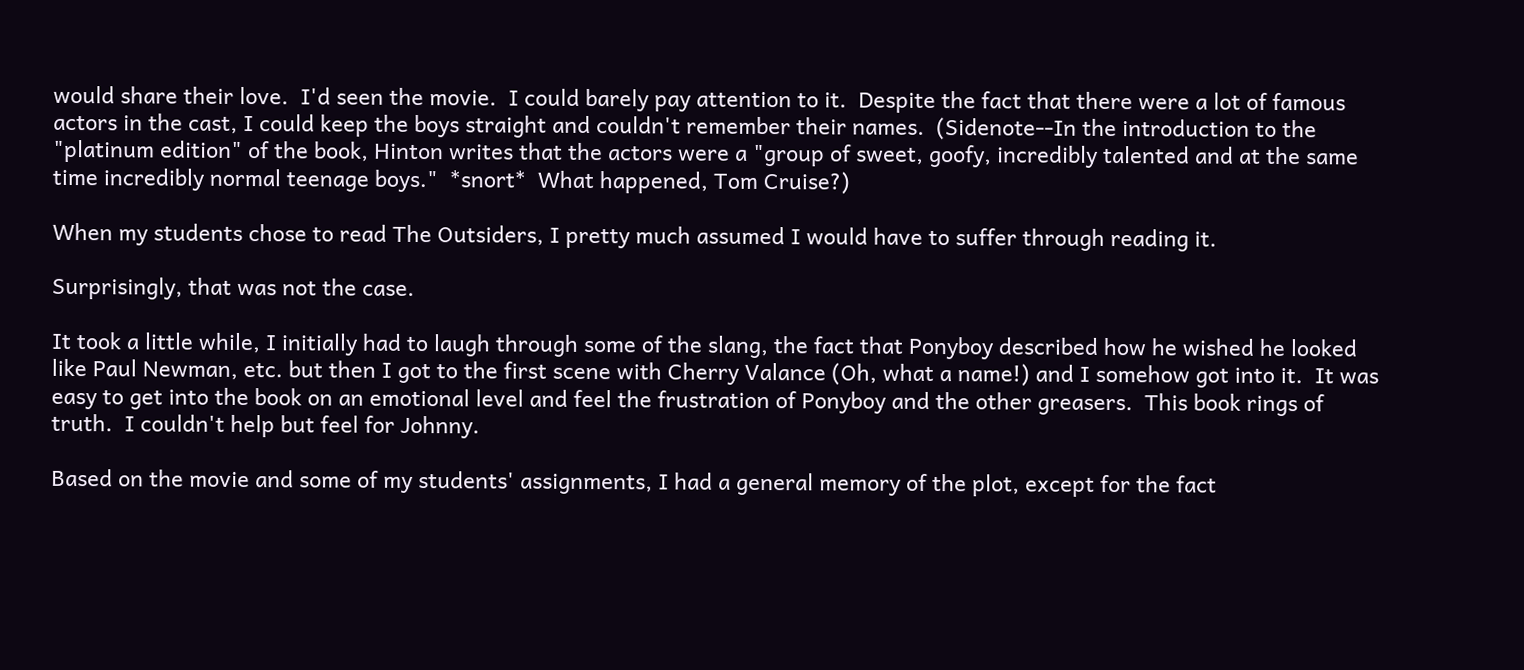would share their love.  I'd seen the movie.  I could barely pay attention to it.  Despite the fact that there were a lot of famous actors in the cast, I could keep the boys straight and couldn't remember their names.  (Sidenote--In the introduction to the "platinum edition" of the book, Hinton writes that the actors were a "group of sweet, goofy, incredibly talented and at the same time incredibly normal teenage boys."  *snort*  What happened, Tom Cruise?)

When my students chose to read The Outsiders, I pretty much assumed I would have to suffer through reading it.

Surprisingly, that was not the case.

It took a little while, I initially had to laugh through some of the slang, the fact that Ponyboy described how he wished he looked like Paul Newman, etc. but then I got to the first scene with Cherry Valance (Oh, what a name!) and I somehow got into it.  It was easy to get into the book on an emotional level and feel the frustration of Ponyboy and the other greasers.  This book rings of truth.  I couldn't help but feel for Johnny.

Based on the movie and some of my students' assignments, I had a general memory of the plot, except for the fact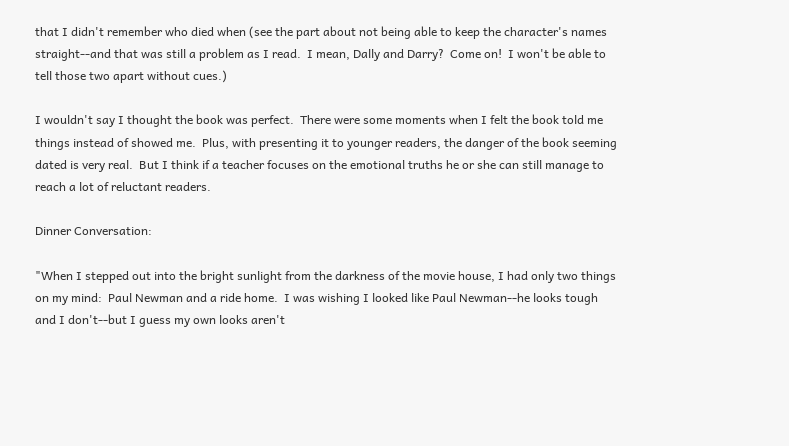that I didn't remember who died when (see the part about not being able to keep the character's names straight--and that was still a problem as I read.  I mean, Dally and Darry?  Come on!  I won't be able to tell those two apart without cues.)

I wouldn't say I thought the book was perfect.  There were some moments when I felt the book told me things instead of showed me.  Plus, with presenting it to younger readers, the danger of the book seeming dated is very real.  But I think if a teacher focuses on the emotional truths he or she can still manage to reach a lot of reluctant readers.

Dinner Conversation:

"When I stepped out into the bright sunlight from the darkness of the movie house, I had only two things on my mind:  Paul Newman and a ride home.  I was wishing I looked like Paul Newman--he looks tough and I don't--but I guess my own looks aren't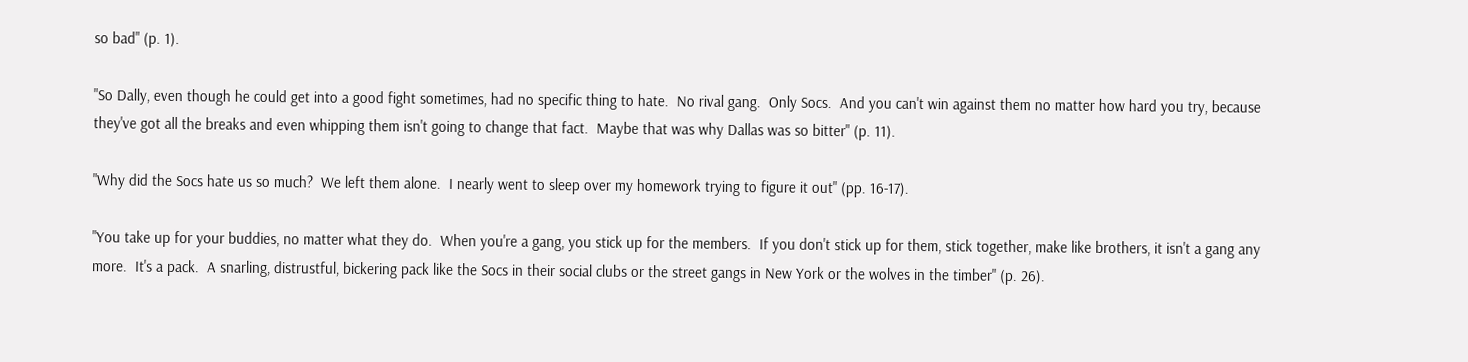so bad" (p. 1).

"So Dally, even though he could get into a good fight sometimes, had no specific thing to hate.  No rival gang.  Only Socs.  And you can't win against them no matter how hard you try, because they've got all the breaks and even whipping them isn't going to change that fact.  Maybe that was why Dallas was so bitter" (p. 11).

"Why did the Socs hate us so much?  We left them alone.  I nearly went to sleep over my homework trying to figure it out" (pp. 16-17).

"You take up for your buddies, no matter what they do.  When you're a gang, you stick up for the members.  If you don't stick up for them, stick together, make like brothers, it isn't a gang any more.  It's a pack.  A snarling, distrustful, bickering pack like the Socs in their social clubs or the street gangs in New York or the wolves in the timber" (p. 26).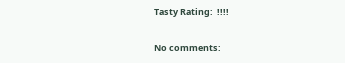Tasty Rating:  !!!!

No comments: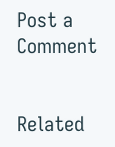Post a Comment


Related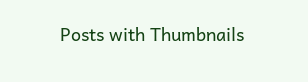Posts with Thumbnails